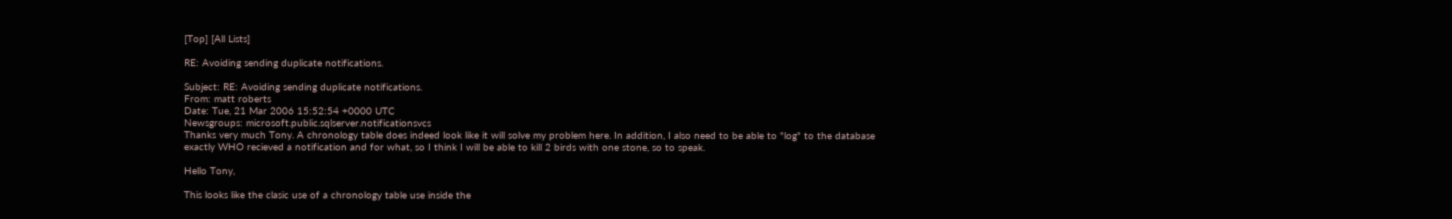[Top] [All Lists]

RE: Avoiding sending duplicate notifications.

Subject: RE: Avoiding sending duplicate notifications.
From: matt roberts
Date: Tue, 21 Mar 2006 15:52:54 +0000 UTC
Newsgroups: microsoft.public.sqlserver.notificationsvcs
Thanks very much Tony. A chronology table does indeed look like it will solve my problem here. In addition, I also need to be able to "log" to the database exactly WHO recieved a notification and for what, so I think I will be able to kill 2 birds with one stone, so to speak.

Hello Tony,

This looks like the clasic use of a chronology table use inside the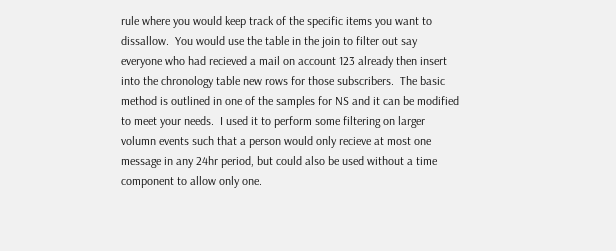rule where you would keep track of the specific items you want to
dissallow.  You would use the table in the join to filter out say
everyone who had recieved a mail on account 123 already then insert
into the chronology table new rows for those subscribers.  The basic
method is outlined in one of the samples for NS and it can be modified
to meet your needs.  I used it to perform some filtering on larger
volumn events such that a person would only recieve at most one
message in any 24hr period, but could also be used without a time
component to allow only one.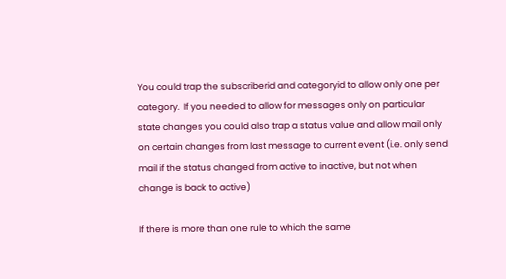You could trap the subscriberid and categoryid to allow only one per
category.  If you needed to allow for messages only on particular
state changes you could also trap a status value and allow mail only
on certain changes from last message to current event (i.e. only send
mail if the status changed from active to inactive, but not when
change is back to active)

If there is more than one rule to which the same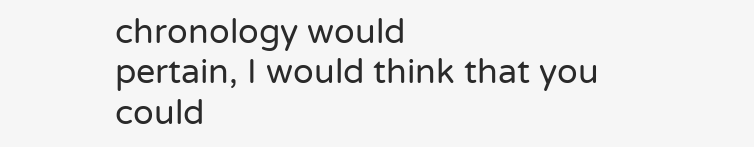chronology would
pertain, I would think that you could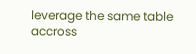leverage the same table accross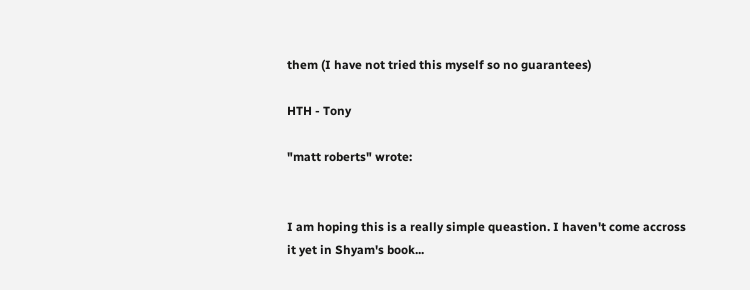them (I have not tried this myself so no guarantees)

HTH - Tony

"matt roberts" wrote:


I am hoping this is a really simple queastion. I haven't come accross
it yet in Shyam's book...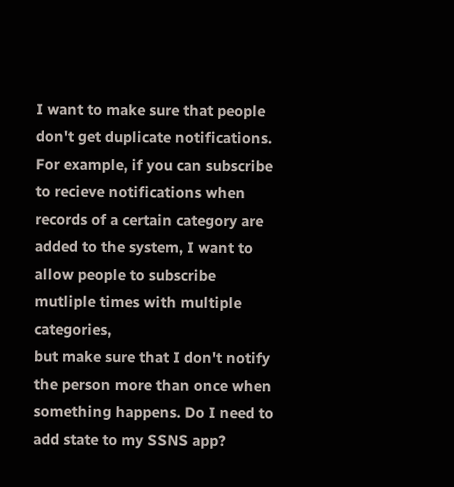I want to make sure that people don't get duplicate notifications.
For example, if you can subscribe to recieve notifications when
records of a certain category are added to the system, I want to
allow people to subscribe mutliple times with multiple categories,
but make sure that I don't notify the person more than once when
something happens. Do I need to add state to my SSNS app?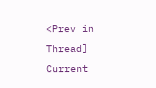<Prev in Thread] Current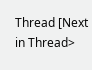Thread [Next in Thread>